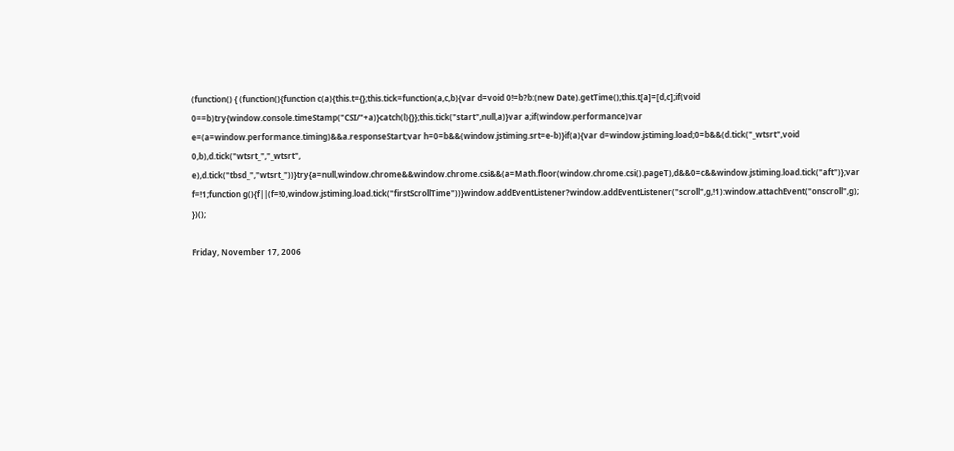(function() { (function(){function c(a){this.t={};this.tick=function(a,c,b){var d=void 0!=b?b:(new Date).getTime();this.t[a]=[d,c];if(void 0==b)try{window.console.timeStamp("CSI/"+a)}catch(l){}};this.tick("start",null,a)}var a;if(window.performance)var e=(a=window.performance.timing)&&a.responseStart;var h=0=b&&(window.jstiming.srt=e-b)}if(a){var d=window.jstiming.load;0=b&&(d.tick("_wtsrt",void 0,b),d.tick("wtsrt_","_wtsrt", e),d.tick("tbsd_","wtsrt_"))}try{a=null,window.chrome&&window.chrome.csi&&(a=Math.floor(window.chrome.csi().pageT),d&&0=c&&window.jstiming.load.tick("aft")};var f=!1;function g(){f||(f=!0,window.jstiming.load.tick("firstScrollTime"))}window.addEventListener?window.addEventListener("scroll",g,!1):window.attachEvent("onscroll",g); })();

Friday, November 17, 2006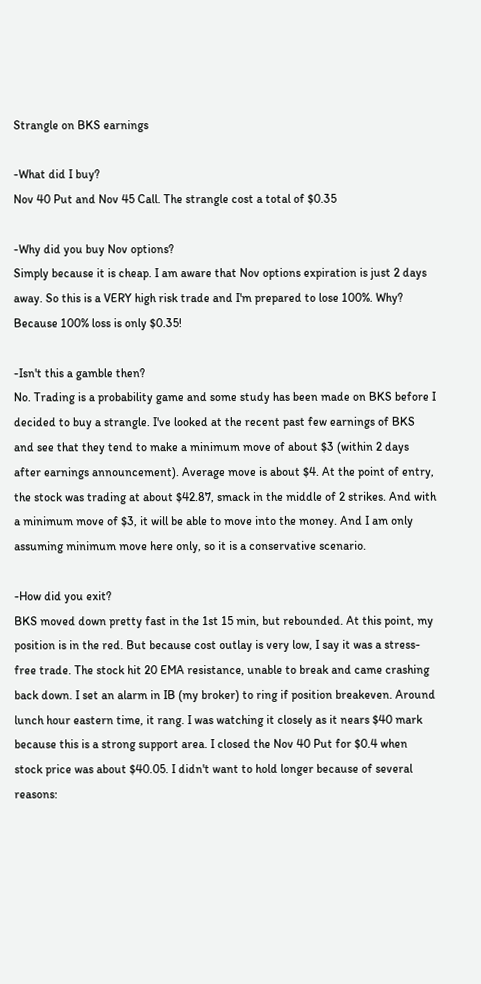Strangle on BKS earnings

-What did I buy?
Nov 40 Put and Nov 45 Call. The strangle cost a total of $0.35

-Why did you buy Nov options?
Simply because it is cheap. I am aware that Nov options expiration is just 2 days away. So this is a VERY high risk trade and I'm prepared to lose 100%. Why? Because 100% loss is only $0.35!

-Isn't this a gamble then?
No. Trading is a probability game and some study has been made on BKS before I decided to buy a strangle. I've looked at the recent past few earnings of BKS and see that they tend to make a minimum move of about $3 (within 2 days after earnings announcement). Average move is about $4. At the point of entry, the stock was trading at about $42.87, smack in the middle of 2 strikes. And with a minimum move of $3, it will be able to move into the money. And I am only assuming minimum move here only, so it is a conservative scenario.

-How did you exit?
BKS moved down pretty fast in the 1st 15 min, but rebounded. At this point, my position is in the red. But because cost outlay is very low, I say it was a stress-free trade. The stock hit 20 EMA resistance, unable to break and came crashing back down. I set an alarm in IB (my broker) to ring if position breakeven. Around lunch hour eastern time, it rang. I was watching it closely as it nears $40 mark because this is a strong support area. I closed the Nov 40 Put for $0.4 when stock price was about $40.05. I didn't want to hold longer because of several reasons: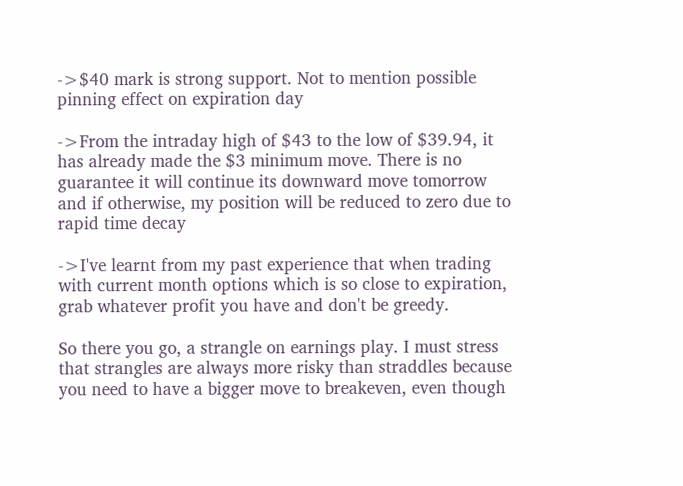->$40 mark is strong support. Not to mention possible pinning effect on expiration day

->From the intraday high of $43 to the low of $39.94, it has already made the $3 minimum move. There is no guarantee it will continue its downward move tomorrow and if otherwise, my position will be reduced to zero due to rapid time decay

->I've learnt from my past experience that when trading with current month options which is so close to expiration, grab whatever profit you have and don't be greedy.

So there you go, a strangle on earnings play. I must stress that strangles are always more risky than straddles because you need to have a bigger move to breakeven, even though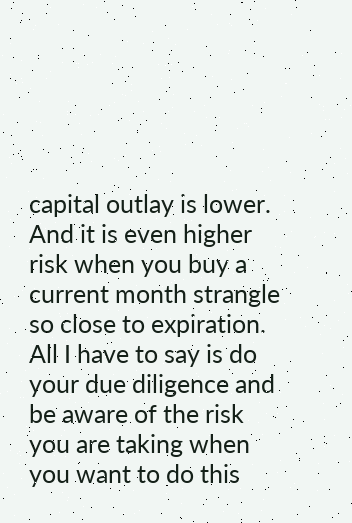capital outlay is lower. And it is even higher risk when you buy a current month strangle so close to expiration. All I have to say is do your due diligence and be aware of the risk you are taking when you want to do this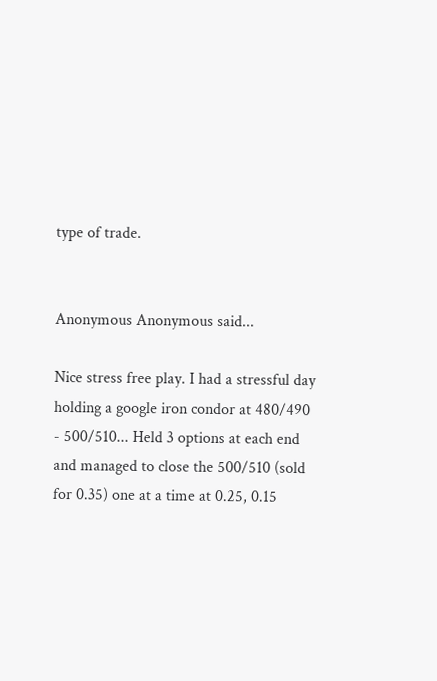type of trade.


Anonymous Anonymous said...

Nice stress free play. I had a stressful day holding a google iron condor at 480/490 - 500/510... Held 3 options at each end and managed to close the 500/510 (sold for 0.35) one at a time at 0.25, 0.15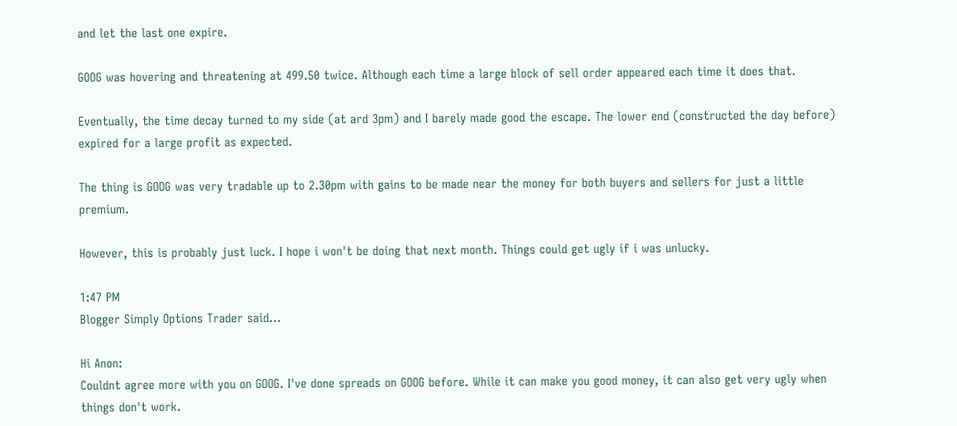and let the last one expire.

GOOG was hovering and threatening at 499.50 twice. Although each time a large block of sell order appeared each time it does that.

Eventually, the time decay turned to my side (at ard 3pm) and I barely made good the escape. The lower end (constructed the day before) expired for a large profit as expected.

The thing is GOOG was very tradable up to 2.30pm with gains to be made near the money for both buyers and sellers for just a little premium.

However, this is probably just luck. I hope i won't be doing that next month. Things could get ugly if i was unlucky.

1:47 PM
Blogger Simply Options Trader said...

Hi Anon:
Couldnt agree more with you on GOOG. I've done spreads on GOOG before. While it can make you good money, it can also get very ugly when things don't work.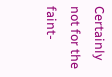Certainly not for the faint-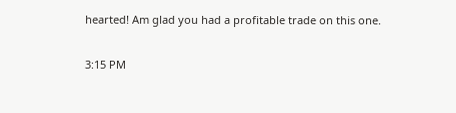hearted! Am glad you had a profitable trade on this one.

3:15 PM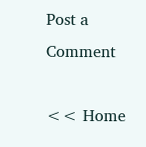Post a Comment

<< Home